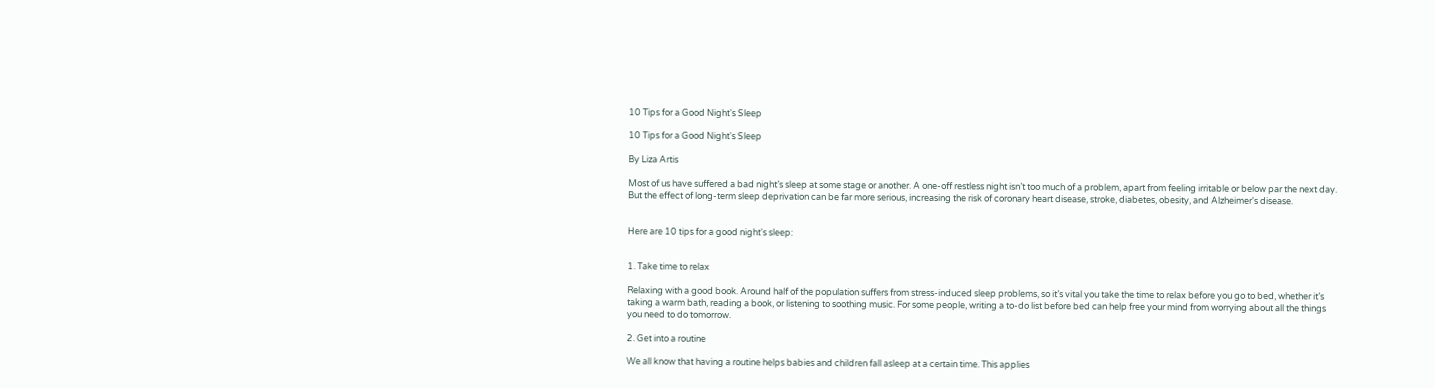10 Tips for a Good Night's Sleep

10 Tips for a Good Night's Sleep

By Liza Artis

Most of us have suffered a bad night’s sleep at some stage or another. A one-off restless night isn’t too much of a problem, apart from feeling irritable or below par the next day. But the effect of long-term sleep deprivation can be far more serious, increasing the risk of coronary heart disease, stroke, diabetes, obesity, and Alzheimer's disease.


Here are 10 tips for a good night's sleep:


1. Take time to relax

Relaxing with a good book. Around half of the population suffers from stress-induced sleep problems, so it’s vital you take the time to relax before you go to bed, whether it’s taking a warm bath, reading a book, or listening to soothing music. For some people, writing a to-do list before bed can help free your mind from worrying about all the things you need to do tomorrow.

2. Get into a routine

We all know that having a routine helps babies and children fall asleep at a certain time. This applies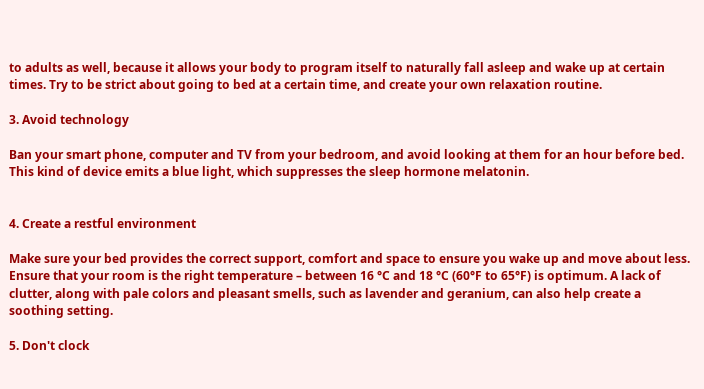to adults as well, because it allows your body to program itself to naturally fall asleep and wake up at certain times. Try to be strict about going to bed at a certain time, and create your own relaxation routine.

3. Avoid technology

Ban your smart phone, computer and TV from your bedroom, and avoid looking at them for an hour before bed. This kind of device emits a blue light, which suppresses the sleep hormone melatonin.


4. Create a restful environment

Make sure your bed provides the correct support, comfort and space to ensure you wake up and move about less. Ensure that your room is the right temperature – between 16 °C and 18 °C (60°F to 65°F) is optimum. A lack of clutter, along with pale colors and pleasant smells, such as lavender and geranium, can also help create a soothing setting.

5. Don't clock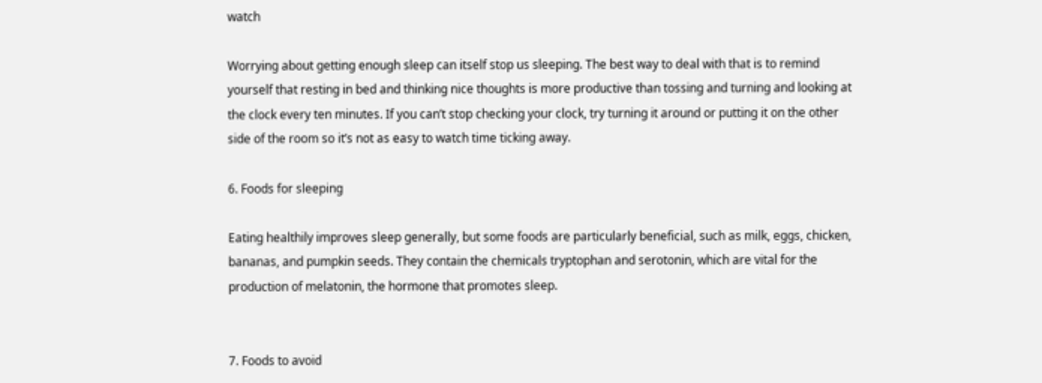watch

Worrying about getting enough sleep can itself stop us sleeping. The best way to deal with that is to remind yourself that resting in bed and thinking nice thoughts is more productive than tossing and turning and looking at the clock every ten minutes. If you can’t stop checking your clock, try turning it around or putting it on the other side of the room so it’s not as easy to watch time ticking away.

6. Foods for sleeping

Eating healthily improves sleep generally, but some foods are particularly beneficial, such as milk, eggs, chicken, bananas, and pumpkin seeds. They contain the chemicals tryptophan and serotonin, which are vital for the production of melatonin, the hormone that promotes sleep.


7. Foods to avoid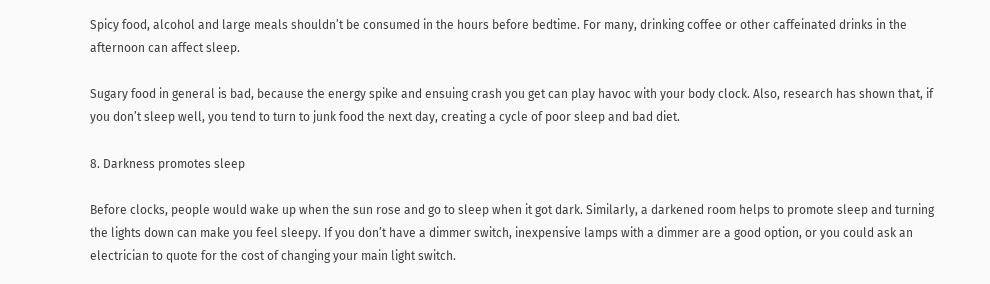Spicy food, alcohol and large meals shouldn’t be consumed in the hours before bedtime. For many, drinking coffee or other caffeinated drinks in the afternoon can affect sleep.

Sugary food in general is bad, because the energy spike and ensuing crash you get can play havoc with your body clock. Also, research has shown that, if you don’t sleep well, you tend to turn to junk food the next day, creating a cycle of poor sleep and bad diet.

8. Darkness promotes sleep

Before clocks, people would wake up when the sun rose and go to sleep when it got dark. Similarly, a darkened room helps to promote sleep and turning the lights down can make you feel sleepy. If you don’t have a dimmer switch, inexpensive lamps with a dimmer are a good option, or you could ask an electrician to quote for the cost of changing your main light switch.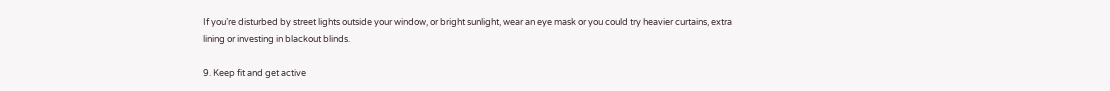If you’re disturbed by street lights outside your window, or bright sunlight, wear an eye mask or you could try heavier curtains, extra lining or investing in blackout blinds.

9. Keep fit and get active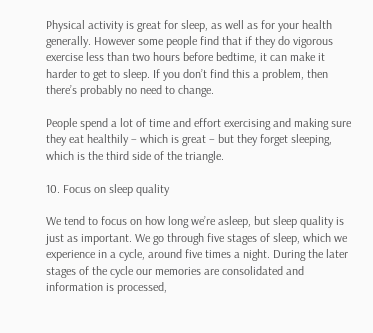Physical activity is great for sleep, as well as for your health generally. However some people find that if they do vigorous exercise less than two hours before bedtime, it can make it harder to get to sleep. If you don’t find this a problem, then there’s probably no need to change.

People spend a lot of time and effort exercising and making sure they eat healthily – which is great – but they forget sleeping, which is the third side of the triangle.

10. Focus on sleep quality

We tend to focus on how long we’re asleep, but sleep quality is just as important. We go through five stages of sleep, which we experience in a cycle, around five times a night. During the later stages of the cycle our memories are consolidated and information is processed,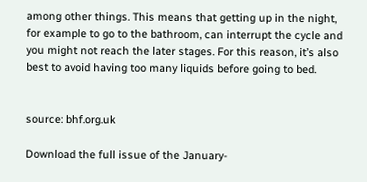among other things. This means that getting up in the night, for example to go to the bathroom, can interrupt the cycle and you might not reach the later stages. For this reason, it’s also best to avoid having too many liquids before going to bed.


source: bhf.org.uk

Download the full issue of the January-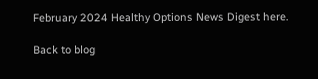February 2024 Healthy Options News Digest here.

Back to blog